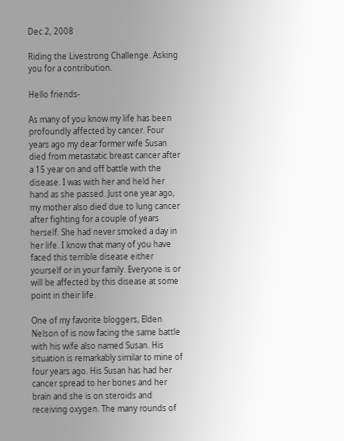Dec 2, 2008

Riding the Livestrong Challenge. Asking you for a contribution.

Hello friends-

As many of you know my life has been profoundly affected by cancer. Four years ago my dear former wife Susan died from metastatic breast cancer after a 15 year on and off battle with the disease. I was with her and held her hand as she passed. Just one year ago, my mother also died due to lung cancer after fighting for a couple of years herself. She had never smoked a day in her life. I know that many of you have faced this terrible disease either yourself or in your family. Everyone is or will be affected by this disease at some point in their life.

One of my favorite bloggers, Elden Nelson of is now facing the same battle with his wife also named Susan. His situation is remarkably similar to mine of four years ago. His Susan has had her cancer spread to her bones and her brain and she is on steroids and receiving oxygen. The many rounds of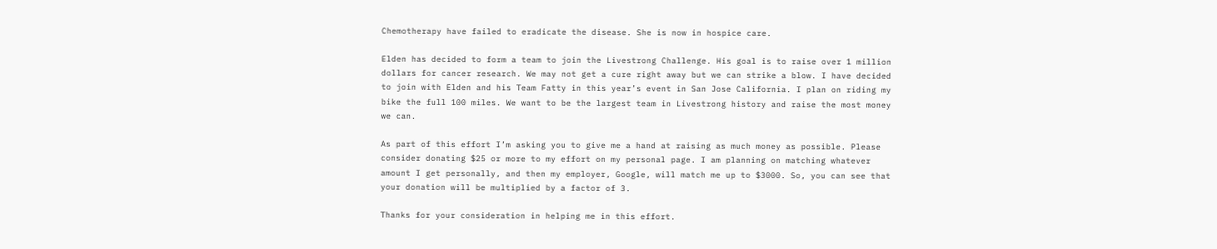Chemotherapy have failed to eradicate the disease. She is now in hospice care.

Elden has decided to form a team to join the Livestrong Challenge. His goal is to raise over 1 million dollars for cancer research. We may not get a cure right away but we can strike a blow. I have decided to join with Elden and his Team Fatty in this year’s event in San Jose California. I plan on riding my bike the full 100 miles. We want to be the largest team in Livestrong history and raise the most money we can.

As part of this effort I’m asking you to give me a hand at raising as much money as possible. Please consider donating $25 or more to my effort on my personal page. I am planning on matching whatever amount I get personally, and then my employer, Google, will match me up to $3000. So, you can see that your donation will be multiplied by a factor of 3.

Thanks for your consideration in helping me in this effort.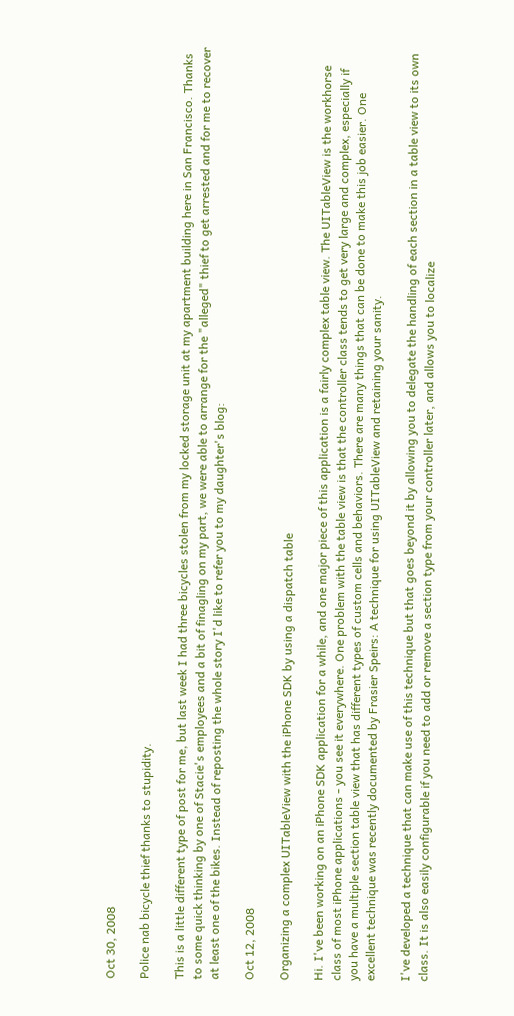Oct 30, 2008

Police nab bicycle thief thanks to stupidity.

This is a little different type of post for me, but last week I had three bicycles stolen from my locked storage unit at my apartment building here in San Francisco. Thanks to some quick thinking by one of Stacie's employees and a bit of finagling on my part, we were able to arrange for the "alleged" thief to get arrested and for me to recover at least one of the bikes. Instead of reposting the whole story I'd like to refer you to my daughter's blog:

Oct 12, 2008

Organizing a complex UITableView with the iPhone SDK by using a dispatch table

Hi. I've been working on an iPhone SDK application for a while, and one major piece of this application is a fairly complex table view. The UITableView is the workhorse class of most iPhone applications - you see it everywhere. One problem with the table view is that the controller class tends to get very large and complex, especially if you have a multiple section table view that has different types of custom cells and behaviors. There are many things that can be done to make this job easier. One excellent technique was recently documented by Frasier Speirs: A technique for using UITableView and retaining your sanity.

I've developed a technique that can make use of this technique but that goes beyond it by allowing you to delegate the handling of each section in a table view to its own class. It is also easily configurable if you need to add or remove a section type from your controller later, and allows you to localize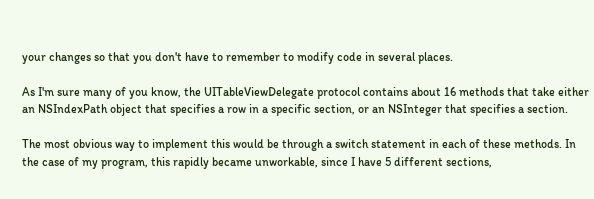your changes so that you don't have to remember to modify code in several places.

As I'm sure many of you know, the UITableViewDelegate protocol contains about 16 methods that take either an NSIndexPath object that specifies a row in a specific section, or an NSInteger that specifies a section.

The most obvious way to implement this would be through a switch statement in each of these methods. In the case of my program, this rapidly became unworkable, since I have 5 different sections,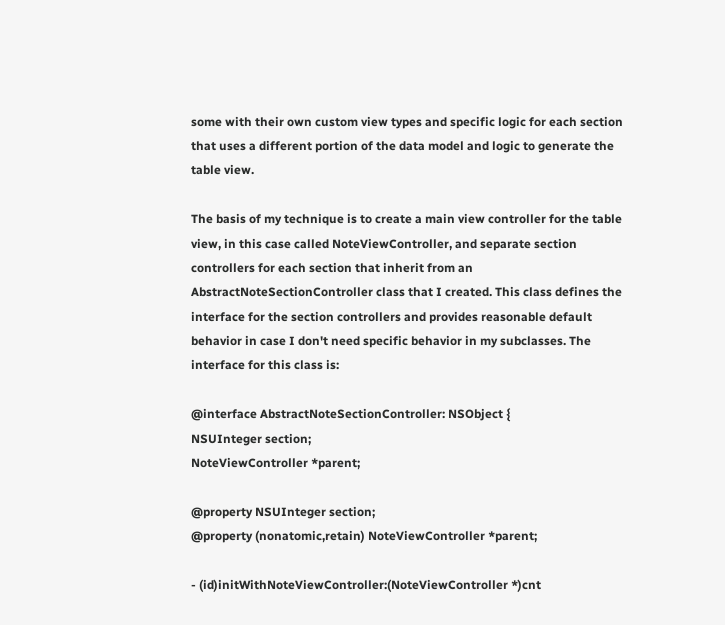some with their own custom view types and specific logic for each section that uses a different portion of the data model and logic to generate the table view.

The basis of my technique is to create a main view controller for the table view, in this case called NoteViewController, and separate section controllers for each section that inherit from an AbstractNoteSectionController class that I created. This class defines the interface for the section controllers and provides reasonable default behavior in case I don't need specific behavior in my subclasses. The interface for this class is:

@interface AbstractNoteSectionController: NSObject {
NSUInteger section;
NoteViewController *parent;

@property NSUInteger section;
@property (nonatomic,retain) NoteViewController *parent;

- (id)initWithNoteViewController:(NoteViewController *)cnt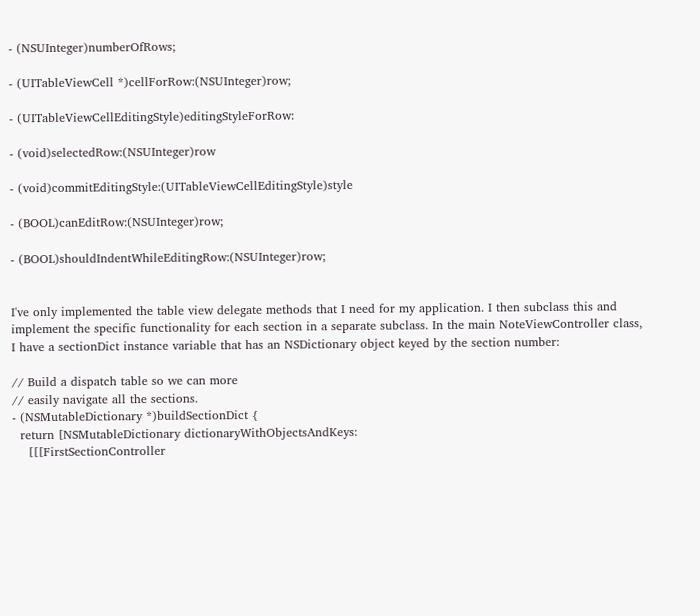- (NSUInteger)numberOfRows;

- (UITableViewCell *)cellForRow:(NSUInteger)row;

- (UITableViewCellEditingStyle)editingStyleForRow:

- (void)selectedRow:(NSUInteger)row

- (void)commitEditingStyle:(UITableViewCellEditingStyle)style

- (BOOL)canEditRow:(NSUInteger)row;

- (BOOL)shouldIndentWhileEditingRow:(NSUInteger)row;


I've only implemented the table view delegate methods that I need for my application. I then subclass this and implement the specific functionality for each section in a separate subclass. In the main NoteViewController class, I have a sectionDict instance variable that has an NSDictionary object keyed by the section number:

// Build a dispatch table so we can more
// easily navigate all the sections.
- (NSMutableDictionary *)buildSectionDict {
  return [NSMutableDictionary dictionaryWithObjectsAndKeys:
    [[[FirstSectionController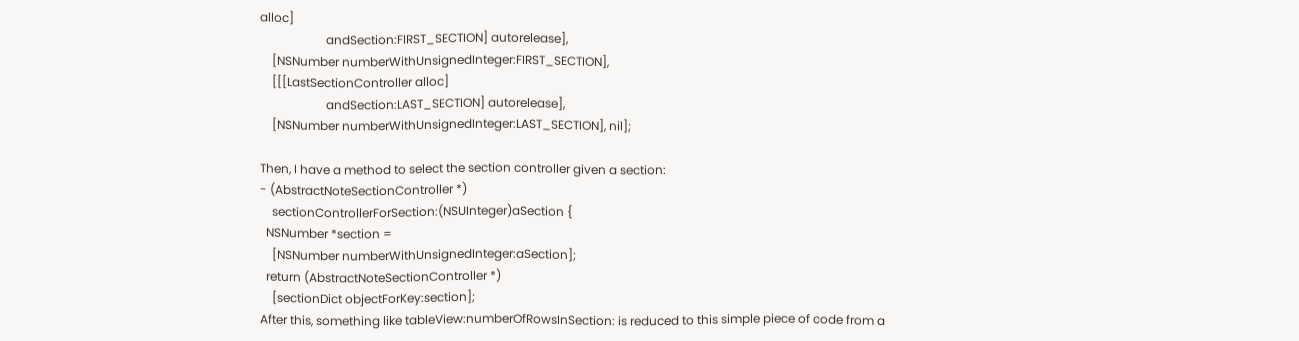alloc]
                      andSection:FIRST_SECTION] autorelease],
    [NSNumber numberWithUnsignedInteger:FIRST_SECTION],
    [[[LastSectionController alloc]
                      andSection:LAST_SECTION] autorelease],
    [NSNumber numberWithUnsignedInteger:LAST_SECTION], nil];

Then, I have a method to select the section controller given a section:
- (AbstractNoteSectionController *)
    sectionControllerForSection:(NSUInteger)aSection {
  NSNumber *section =
    [NSNumber numberWithUnsignedInteger:aSection];
  return (AbstractNoteSectionController *)
    [sectionDict objectForKey:section];
After this, something like tableView:numberOfRowsInSection: is reduced to this simple piece of code from a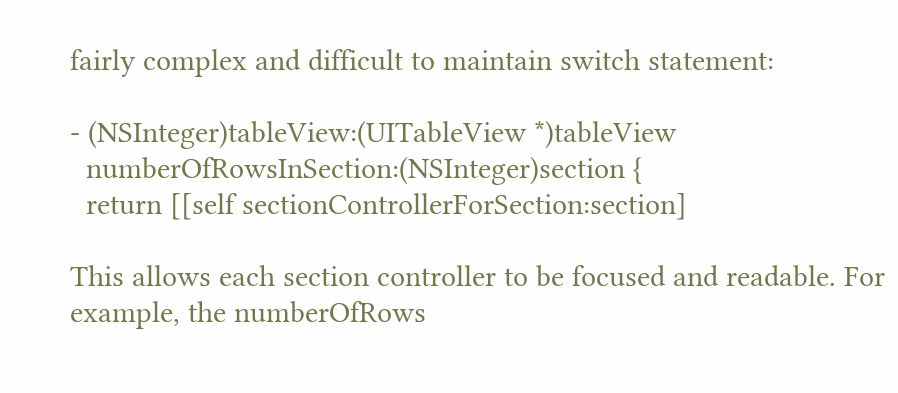fairly complex and difficult to maintain switch statement:

- (NSInteger)tableView:(UITableView *)tableView
  numberOfRowsInSection:(NSInteger)section {
  return [[self sectionControllerForSection:section]

This allows each section controller to be focused and readable. For example, the numberOfRows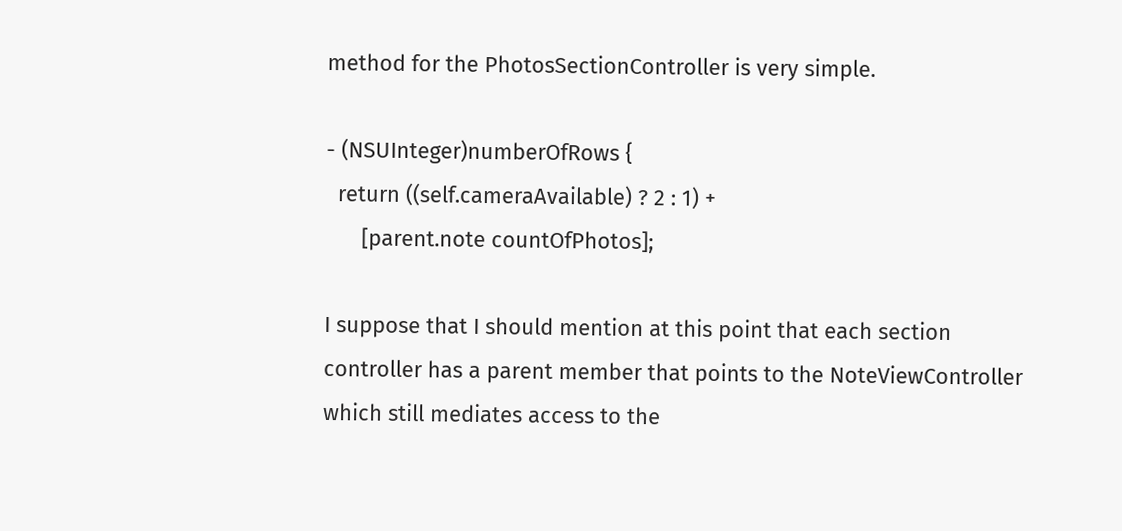method for the PhotosSectionController is very simple.

- (NSUInteger)numberOfRows {
  return ((self.cameraAvailable) ? 2 : 1) +
      [parent.note countOfPhotos];

I suppose that I should mention at this point that each section controller has a parent member that points to the NoteViewController which still mediates access to the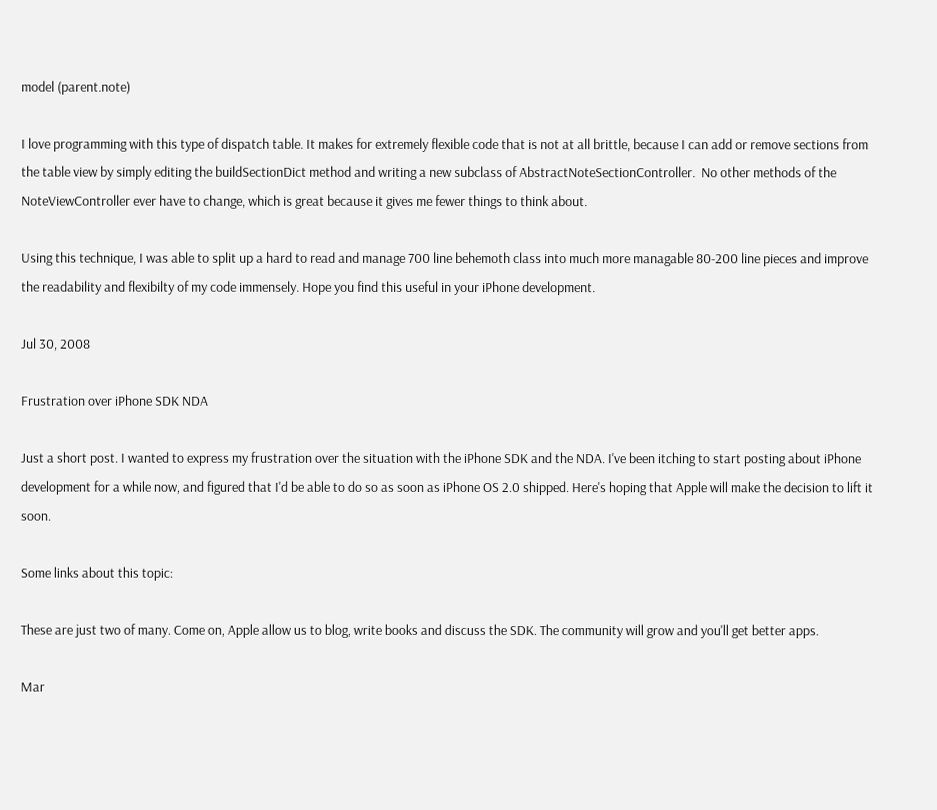model (parent.note)

I love programming with this type of dispatch table. It makes for extremely flexible code that is not at all brittle, because I can add or remove sections from the table view by simply editing the buildSectionDict method and writing a new subclass of AbstractNoteSectionController.  No other methods of the NoteViewController ever have to change, which is great because it gives me fewer things to think about.

Using this technique, I was able to split up a hard to read and manage 700 line behemoth class into much more managable 80-200 line pieces and improve the readability and flexibilty of my code immensely. Hope you find this useful in your iPhone development.

Jul 30, 2008

Frustration over iPhone SDK NDA

Just a short post. I wanted to express my frustration over the situation with the iPhone SDK and the NDA. I've been itching to start posting about iPhone development for a while now, and figured that I'd be able to do so as soon as iPhone OS 2.0 shipped. Here's hoping that Apple will make the decision to lift it soon.

Some links about this topic:

These are just two of many. Come on, Apple allow us to blog, write books and discuss the SDK. The community will grow and you'll get better apps.

Mar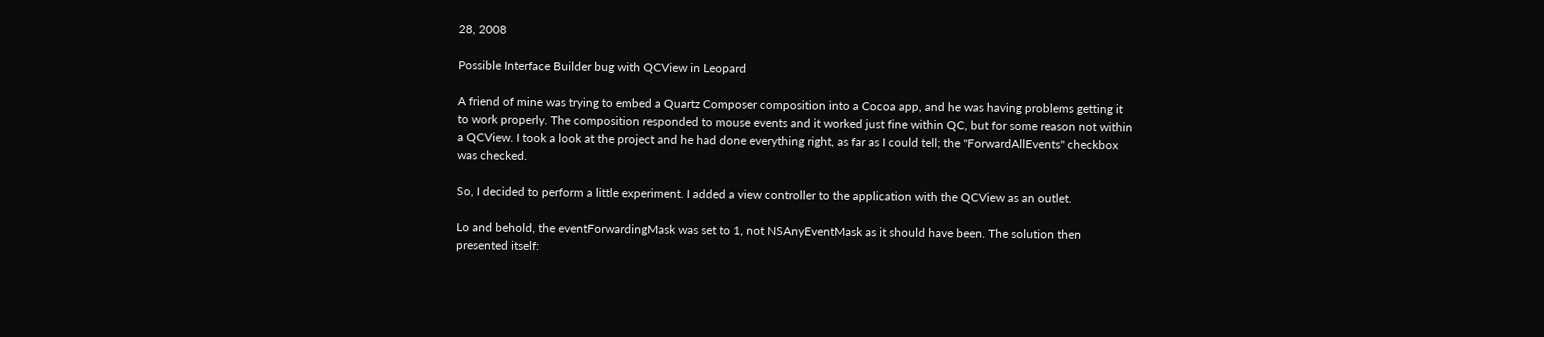28, 2008

Possible Interface Builder bug with QCView in Leopard

A friend of mine was trying to embed a Quartz Composer composition into a Cocoa app, and he was having problems getting it to work properly. The composition responded to mouse events and it worked just fine within QC, but for some reason not within a QCView. I took a look at the project and he had done everything right, as far as I could tell; the "ForwardAllEvents" checkbox was checked.

So, I decided to perform a little experiment. I added a view controller to the application with the QCView as an outlet.

Lo and behold, the eventForwardingMask was set to 1, not NSAnyEventMask as it should have been. The solution then presented itself: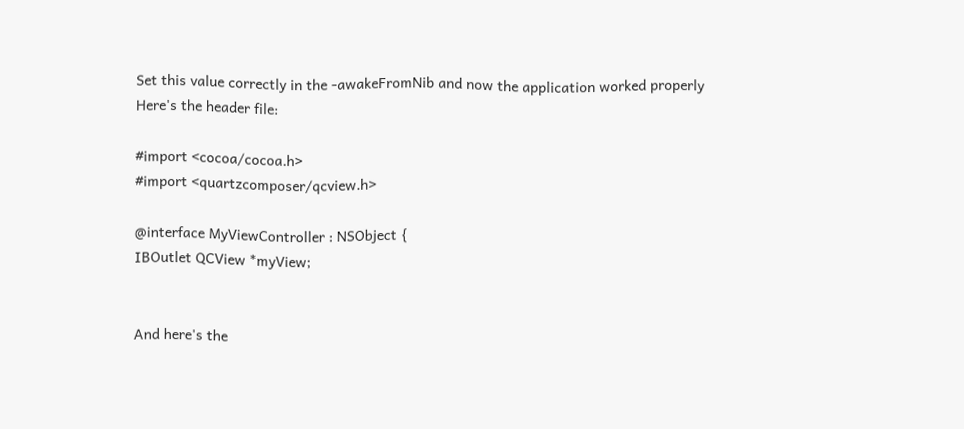Set this value correctly in the -awakeFromNib and now the application worked properly
Here's the header file:

#import <cocoa/cocoa.h>
#import <quartzcomposer/qcview.h>

@interface MyViewController : NSObject {
IBOutlet QCView *myView;


And here's the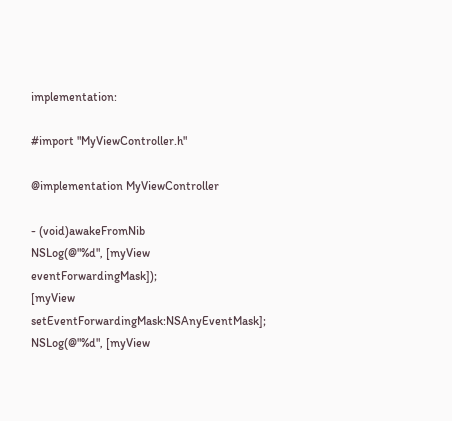implementation:

#import "MyViewController.h"

@implementation MyViewController

- (void)awakeFromNib
NSLog(@"%d", [myView eventForwardingMask]);
[myView setEventForwardingMask:NSAnyEventMask];
NSLog(@"%d", [myView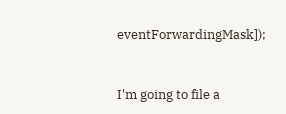eventForwardingMask]);


I'm going to file a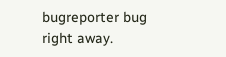bugreporter bug right away.